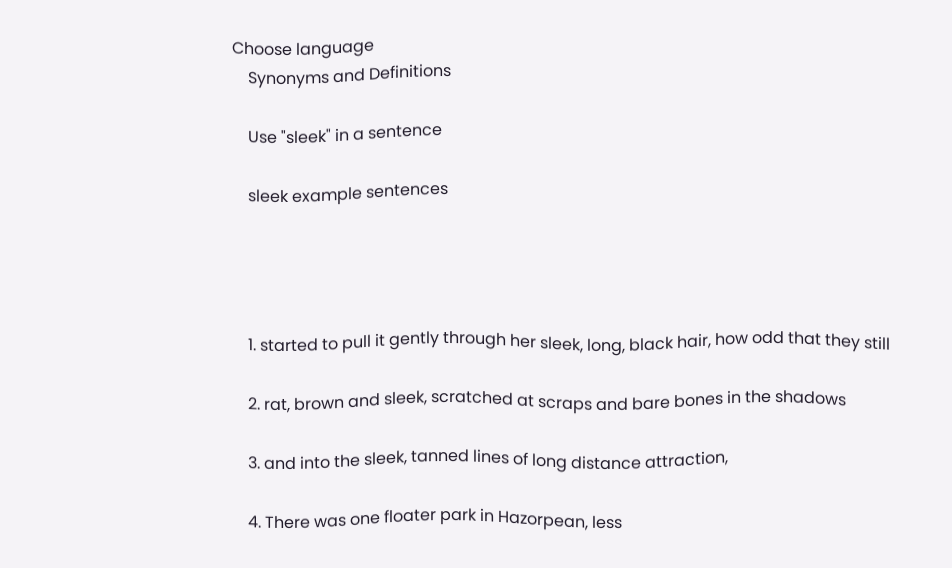Choose language
    Synonyms and Definitions

    Use "sleek" in a sentence

    sleek example sentences




    1. started to pull it gently through her sleek, long, black hair, how odd that they still

    2. rat, brown and sleek, scratched at scraps and bare bones in the shadows

    3. and into the sleek, tanned lines of long distance attraction,

    4. There was one floater park in Hazorpean, less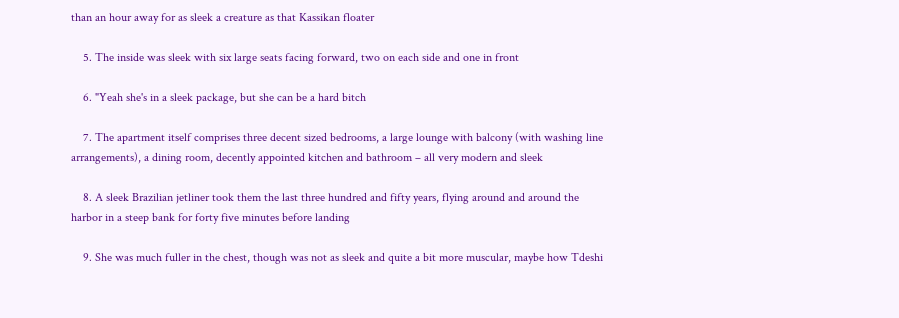than an hour away for as sleek a creature as that Kassikan floater

    5. The inside was sleek with six large seats facing forward, two on each side and one in front

    6. "Yeah she's in a sleek package, but she can be a hard bitch

    7. The apartment itself comprises three decent sized bedrooms, a large lounge with balcony (with washing line arrangements), a dining room, decently appointed kitchen and bathroom – all very modern and sleek

    8. A sleek Brazilian jetliner took them the last three hundred and fifty years, flying around and around the harbor in a steep bank for forty five minutes before landing

    9. She was much fuller in the chest, though was not as sleek and quite a bit more muscular, maybe how Tdeshi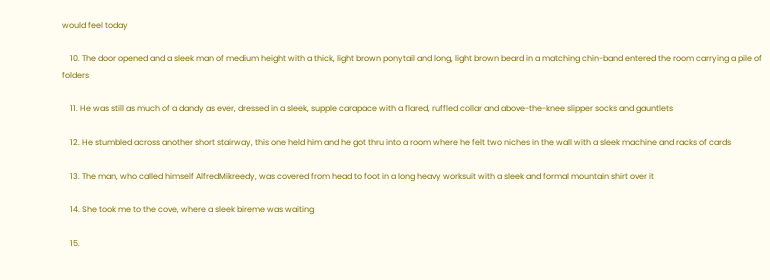would feel today

    10. The door opened and a sleek man of medium height with a thick, light brown ponytail and long, light brown beard in a matching chin-band entered the room carrying a pile of folders

    11. He was still as much of a dandy as ever, dressed in a sleek, supple carapace with a flared, ruffled collar and above-the-knee slipper socks and gauntlets

    12. He stumbled across another short stairway, this one held him and he got thru into a room where he felt two niches in the wall with a sleek machine and racks of cards

    13. The man, who called himself AlfredMikreedy, was covered from head to foot in a long heavy worksuit with a sleek and formal mountain shirt over it

    14. She took me to the cove, where a sleek bireme was waiting

    15.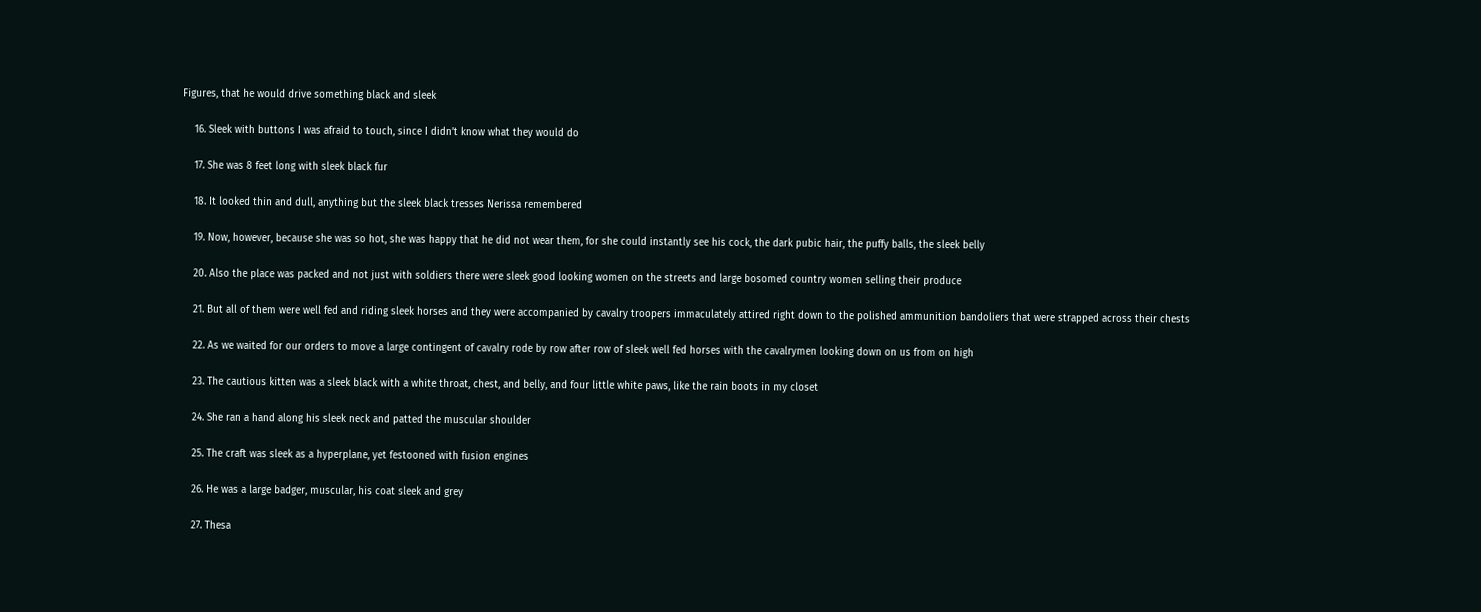Figures, that he would drive something black and sleek

    16. Sleek with buttons I was afraid to touch, since I didn’t know what they would do

    17. She was 8 feet long with sleek black fur

    18. It looked thin and dull, anything but the sleek black tresses Nerissa remembered

    19. Now, however, because she was so hot, she was happy that he did not wear them, for she could instantly see his cock, the dark pubic hair, the puffy balls, the sleek belly

    20. Also the place was packed and not just with soldiers there were sleek good looking women on the streets and large bosomed country women selling their produce

    21. But all of them were well fed and riding sleek horses and they were accompanied by cavalry troopers immaculately attired right down to the polished ammunition bandoliers that were strapped across their chests

    22. As we waited for our orders to move a large contingent of cavalry rode by row after row of sleek well fed horses with the cavalrymen looking down on us from on high

    23. The cautious kitten was a sleek black with a white throat, chest, and belly, and four little white paws, like the rain boots in my closet

    24. She ran a hand along his sleek neck and patted the muscular shoulder

    25. The craft was sleek as a hyperplane, yet festooned with fusion engines

    26. He was a large badger, muscular, his coat sleek and grey

    27. Thesa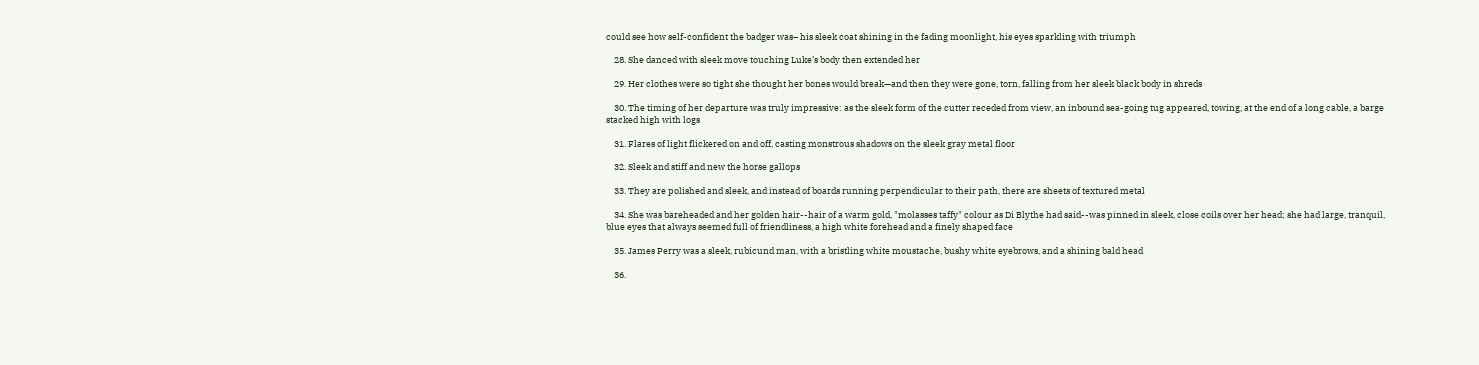could see how self-confident the badger was– his sleek coat shining in the fading moonlight, his eyes sparkling with triumph

    28. She danced with sleek move touching Luke’s body then extended her

    29. Her clothes were so tight she thought her bones would break—and then they were gone, torn, falling from her sleek black body in shreds

    30. The timing of her departure was truly impressive: as the sleek form of the cutter receded from view, an inbound sea-going tug appeared, towing, at the end of a long cable, a barge stacked high with logs

    31. Flares of light flickered on and off, casting monstrous shadows on the sleek gray metal floor

    32. Sleek and stiff and new the horse gallops

    33. They are polished and sleek, and instead of boards running perpendicular to their path, there are sheets of textured metal

    34. She was bareheaded and her golden hair--hair of a warm gold, "molasses taffy" colour as Di Blythe had said--was pinned in sleek, close coils over her head; she had large, tranquil, blue eyes that always seemed full of friendliness, a high white forehead and a finely shaped face

    35. James Perry was a sleek, rubicund man, with a bristling white moustache, bushy white eyebrows, and a shining bald head

    36.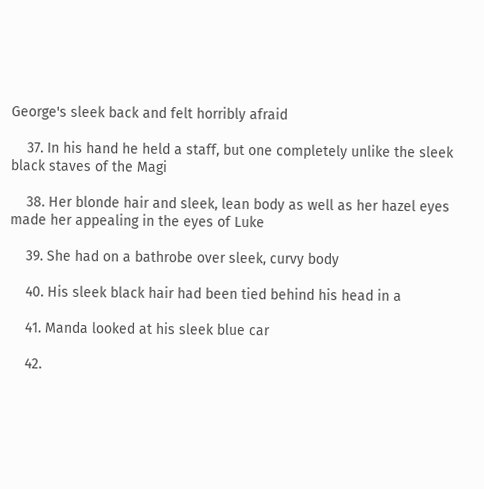George's sleek back and felt horribly afraid

    37. In his hand he held a staff, but one completely unlike the sleek black staves of the Magi

    38. Her blonde hair and sleek, lean body as well as her hazel eyes made her appealing in the eyes of Luke

    39. She had on a bathrobe over sleek, curvy body

    40. His sleek black hair had been tied behind his head in a

    41. Manda looked at his sleek blue car

    42.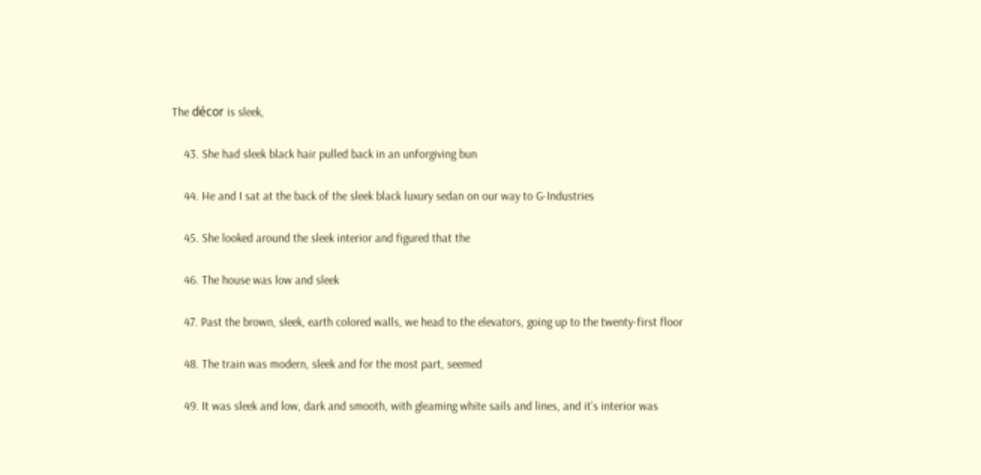The décor is sleek,

    43. She had sleek black hair pulled back in an unforgiving bun

    44. He and I sat at the back of the sleek black luxury sedan on our way to G-Industries

    45. She looked around the sleek interior and figured that the

    46. The house was low and sleek

    47. Past the brown, sleek, earth colored walls, we head to the elevators, going up to the twenty-first floor

    48. The train was modern, sleek and for the most part, seemed

    49. It was sleek and low, dark and smooth, with gleaming white sails and lines, and it’s interior was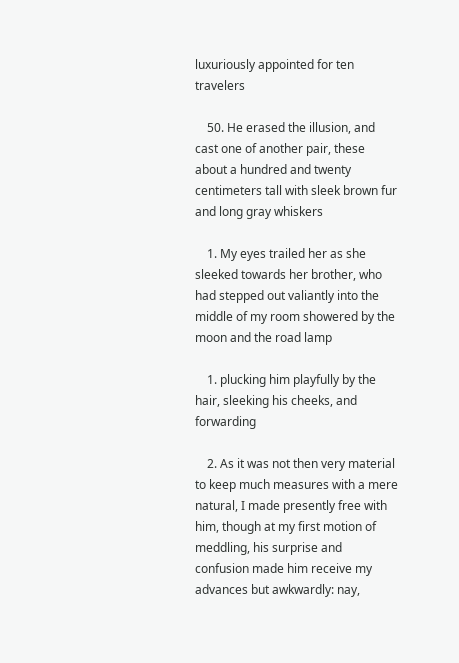luxuriously appointed for ten travelers

    50. He erased the illusion, and cast one of another pair, these about a hundred and twenty centimeters tall with sleek brown fur and long gray whiskers

    1. My eyes trailed her as she sleeked towards her brother, who had stepped out valiantly into the middle of my room showered by the moon and the road lamp

    1. plucking him playfully by the hair, sleeking his cheeks, and forwarding

    2. As it was not then very material to keep much measures with a mere natural, I made presently free with him, though at my first motion of meddling, his surprise and confusion made him receive my advances but awkwardly: nay,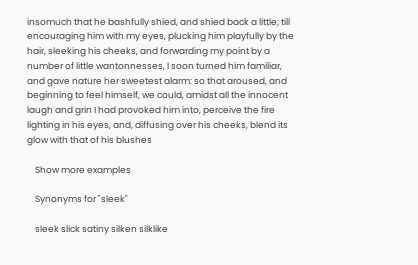insomuch that he bashfully shied, and shied back a little; till encouraging him with my eyes, plucking him playfully by the hair, sleeking his cheeks, and forwarding my point by a number of little wantonnesses, I soon turned him familiar, and gave nature her sweetest alarm: so that aroused, and beginning to feel himself, we could, amidst all the innocent laugh and grin I had provoked him into, perceive the fire lighting in his eyes, and, diffusing over his cheeks, blend its glow with that of his blushes

    Show more examples

    Synonyms for "sleek"

    sleek slick satiny silken silklike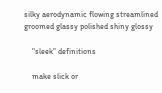silky aerodynamic flowing streamlined groomed glassy polished shiny glossy

    "sleek" definitions

    make slick or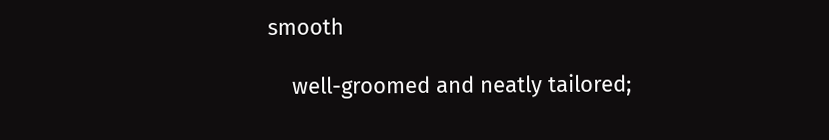smooth

    well-groomed and neatly tailored;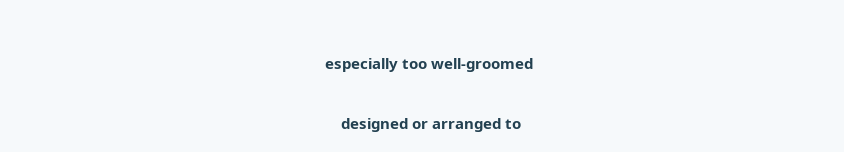especially too well-groomed

    designed or arranged to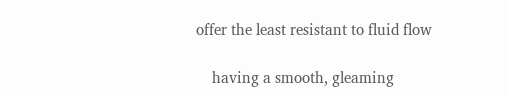offer the least resistant to fluid flow

    having a smooth, gleaming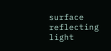surface reflecting light